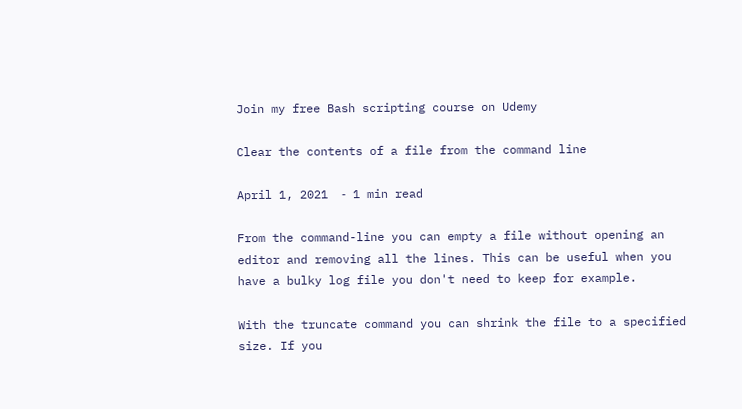Join my free Bash scripting course on Udemy

Clear the contents of a file from the command line

April 1, 2021  ‐ 1 min read

From the command-line you can empty a file without opening an editor and removing all the lines. This can be useful when you have a bulky log file you don't need to keep for example.

With the truncate command you can shrink the file to a specified size. If you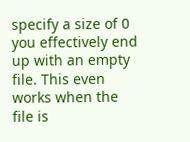specify a size of 0 you effectively end up with an empty file. This even works when the file is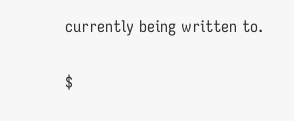currently being written to.

$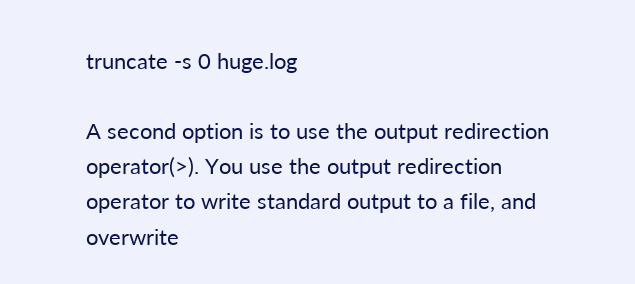truncate -s 0 huge.log

A second option is to use the output redirection operator(>). You use the output redirection operator to write standard output to a file, and overwrite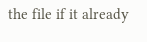the file if it already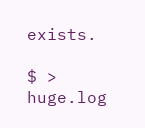exists.

$ > huge.log